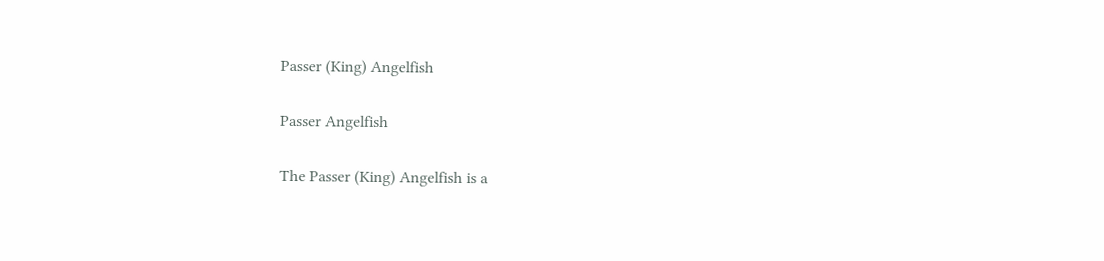Passer (King) Angelfish

Passer Angelfish

The Passer (King) Angelfish is a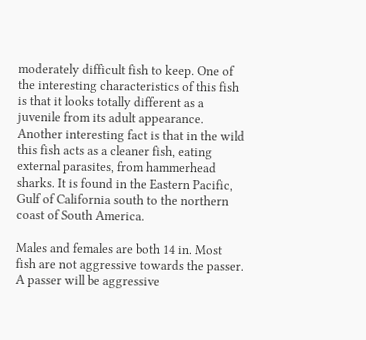moderately difficult fish to keep. One of the interesting characteristics of this fish is that it looks totally different as a juvenile from its adult appearance. Another interesting fact is that in the wild this fish acts as a cleaner fish, eating external parasites, from hammerhead sharks. It is found in the Eastern Pacific, Gulf of California south to the northern coast of South America.

Males and females are both 14 in. Most fish are not aggressive towards the passer. A passer will be aggressive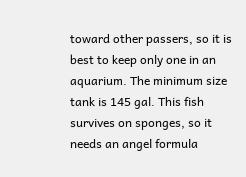toward other passers, so it is best to keep only one in an aquarium. The minimum size tank is 145 gal. This fish survives on sponges, so it needs an angel formula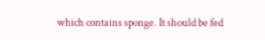which contains sponge. It should be fed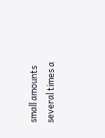small amounts several times a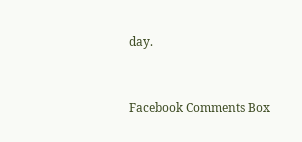day.


Facebook Comments Box